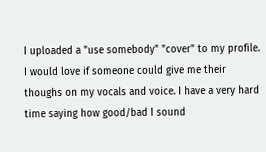I uploaded a "use somebody" "cover" to my profile. I would love if someone could give me their thoughs on my vocals and voice. I have a very hard time saying how good/bad I sound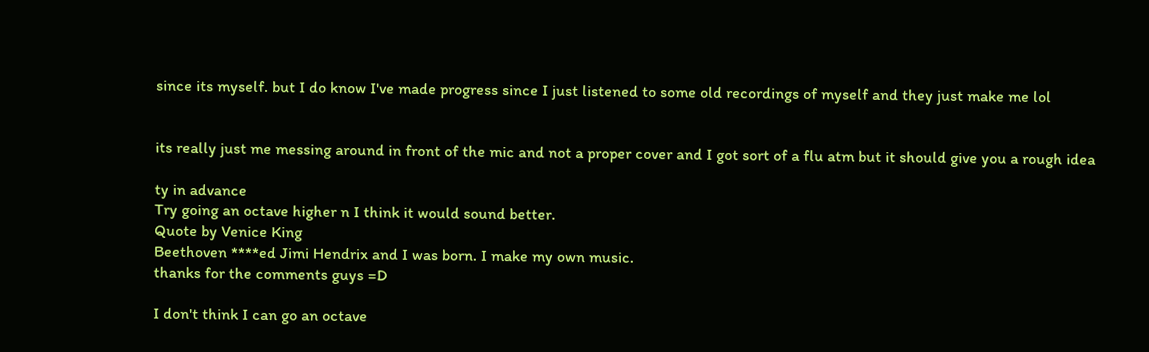since its myself. but I do know I've made progress since I just listened to some old recordings of myself and they just make me lol


its really just me messing around in front of the mic and not a proper cover and I got sort of a flu atm but it should give you a rough idea

ty in advance
Try going an octave higher n I think it would sound better.
Quote by Venice King
Beethoven ****ed Jimi Hendrix and I was born. I make my own music.
thanks for the comments guys =D

I don't think I can go an octave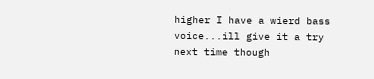higher I have a wierd bass voice...ill give it a try next time though